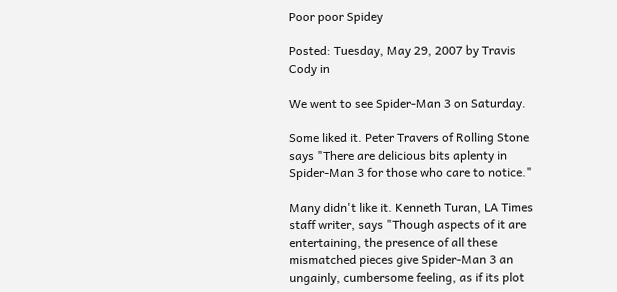Poor poor Spidey

Posted: Tuesday, May 29, 2007 by Travis Cody in

We went to see Spider-Man 3 on Saturday.

Some liked it. Peter Travers of Rolling Stone says "There are delicious bits aplenty in Spider-Man 3 for those who care to notice."

Many didn't like it. Kenneth Turan, LA Times staff writer, says "Though aspects of it are entertaining, the presence of all these mismatched pieces give Spider-Man 3 an ungainly, cumbersome feeling, as if its plot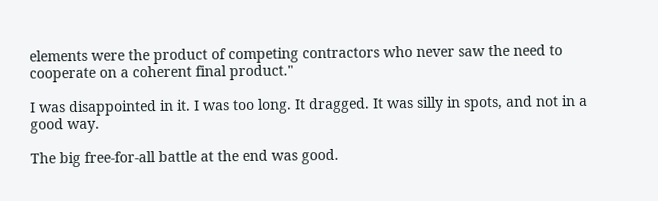elements were the product of competing contractors who never saw the need to cooperate on a coherent final product."

I was disappointed in it. I was too long. It dragged. It was silly in spots, and not in a good way.

The big free-for-all battle at the end was good.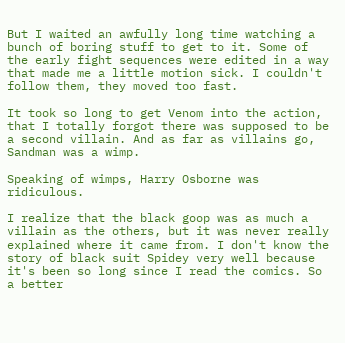But I waited an awfully long time watching a bunch of boring stuff to get to it. Some of the early fight sequences were edited in a way that made me a little motion sick. I couldn't follow them, they moved too fast.

It took so long to get Venom into the action, that I totally forgot there was supposed to be a second villain. And as far as villains go, Sandman was a wimp.

Speaking of wimps, Harry Osborne was ridiculous.

I realize that the black goop was as much a villain as the others, but it was never really explained where it came from. I don't know the story of black suit Spidey very well because it's been so long since I read the comics. So a better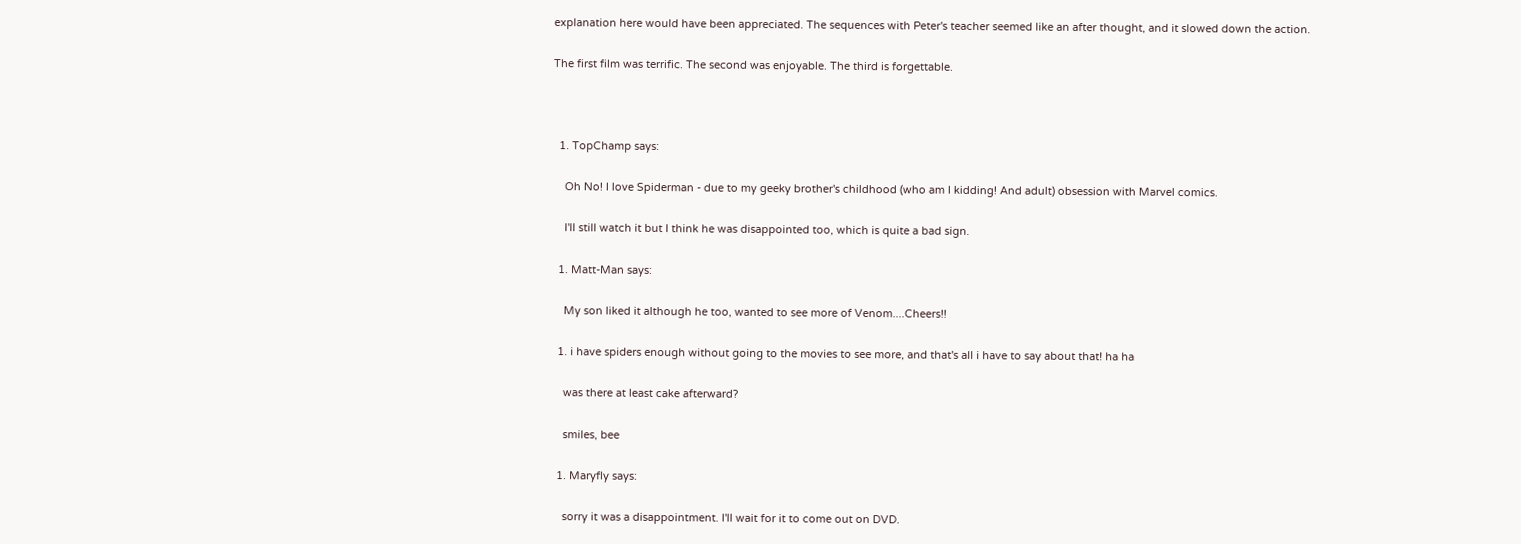explanation here would have been appreciated. The sequences with Peter's teacher seemed like an after thought, and it slowed down the action.

The first film was terrific. The second was enjoyable. The third is forgettable.



  1. TopChamp says:

    Oh No! I love Spiderman - due to my geeky brother's childhood (who am I kidding! And adult) obsession with Marvel comics.

    I'll still watch it but I think he was disappointed too, which is quite a bad sign.

  1. Matt-Man says:

    My son liked it although he too, wanted to see more of Venom....Cheers!!

  1. i have spiders enough without going to the movies to see more, and that's all i have to say about that! ha ha

    was there at least cake afterward?

    smiles, bee

  1. Maryfly says:

    sorry it was a disappointment. I'll wait for it to come out on DVD.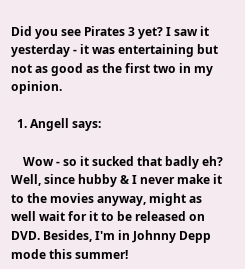Did you see Pirates 3 yet? I saw it yesterday - it was entertaining but not as good as the first two in my opinion.

  1. Angell says:

    Wow - so it sucked that badly eh? Well, since hubby & I never make it to the movies anyway, might as well wait for it to be released on DVD. Besides, I'm in Johnny Depp mode this summer!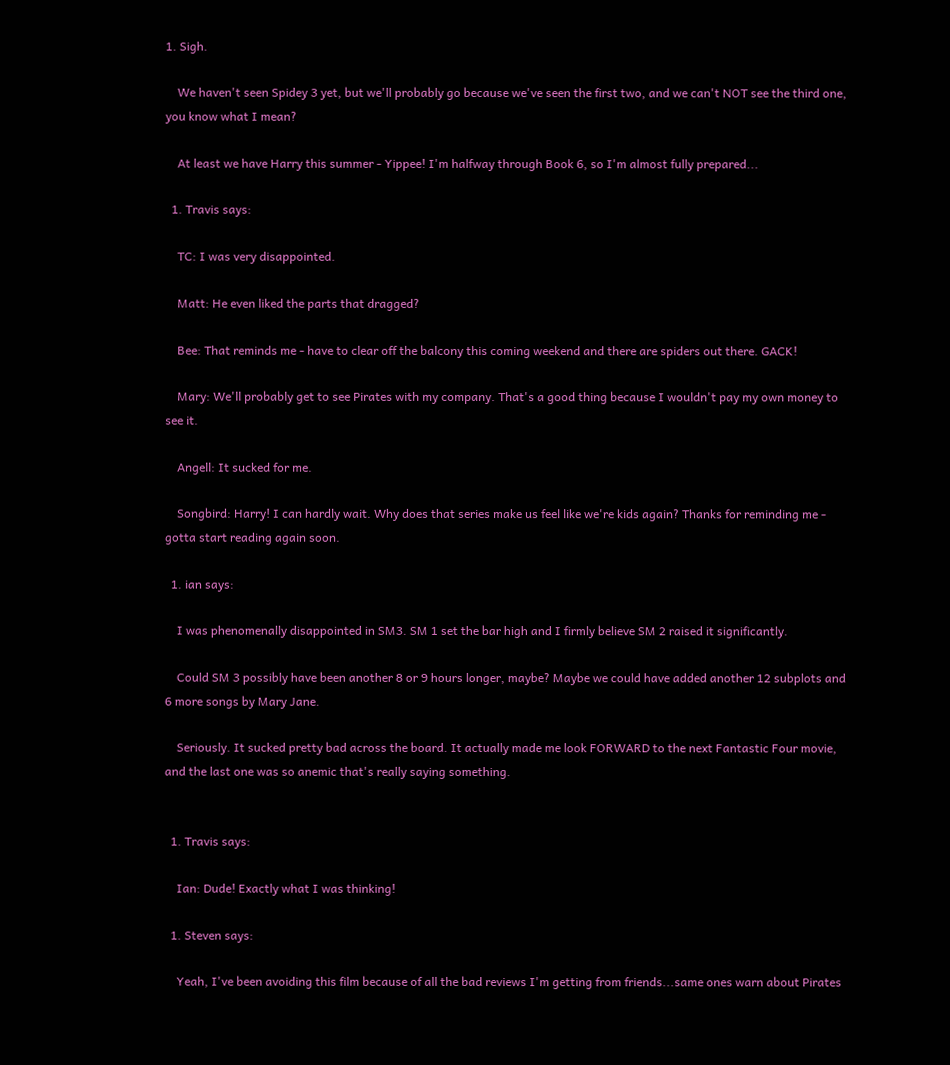1. Sigh.

    We haven't seen Spidey 3 yet, but we'll probably go because we've seen the first two, and we can't NOT see the third one, you know what I mean?

    At least we have Harry this summer - Yippee! I'm halfway through Book 6, so I'm almost fully prepared...

  1. Travis says:

    TC: I was very disappointed.

    Matt: He even liked the parts that dragged?

    Bee: That reminds me - have to clear off the balcony this coming weekend and there are spiders out there. GACK!

    Mary: We'll probably get to see Pirates with my company. That's a good thing because I wouldn't pay my own money to see it.

    Angell: It sucked for me.

    Songbird: Harry! I can hardly wait. Why does that series make us feel like we're kids again? Thanks for reminding me - gotta start reading again soon.

  1. ian says:

    I was phenomenally disappointed in SM3. SM 1 set the bar high and I firmly believe SM 2 raised it significantly.

    Could SM 3 possibly have been another 8 or 9 hours longer, maybe? Maybe we could have added another 12 subplots and 6 more songs by Mary Jane.

    Seriously. It sucked pretty bad across the board. It actually made me look FORWARD to the next Fantastic Four movie, and the last one was so anemic that's really saying something.


  1. Travis says:

    Ian: Dude! Exactly what I was thinking!

  1. Steven says:

    Yeah, I've been avoiding this film because of all the bad reviews I'm getting from friends...same ones warn about Pirates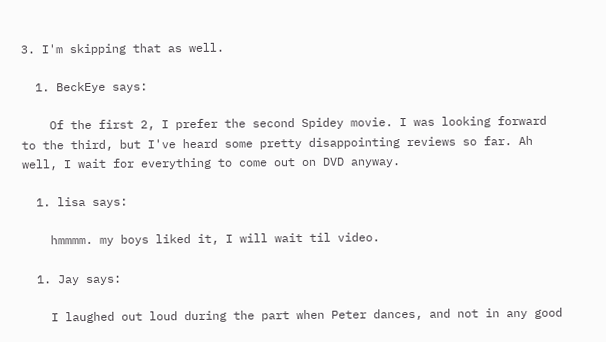3. I'm skipping that as well.

  1. BeckEye says:

    Of the first 2, I prefer the second Spidey movie. I was looking forward to the third, but I've heard some pretty disappointing reviews so far. Ah well, I wait for everything to come out on DVD anyway.

  1. lisa says:

    hmmmm. my boys liked it, I will wait til video.

  1. Jay says:

    I laughed out loud during the part when Peter dances, and not in any good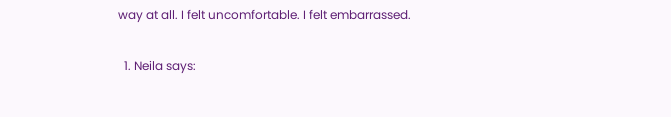way at all. I felt uncomfortable. I felt embarrassed.

  1. Neila says: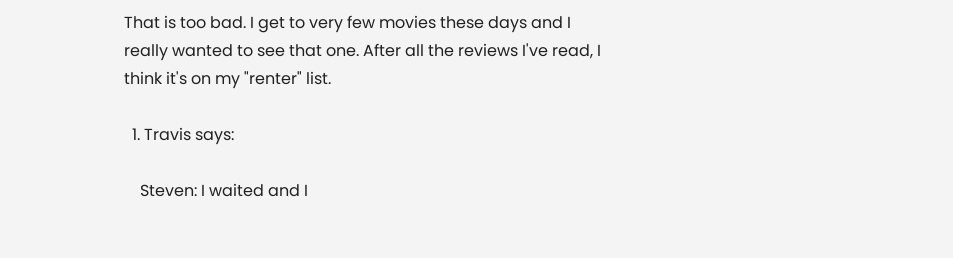That is too bad. I get to very few movies these days and I really wanted to see that one. After all the reviews I've read, I think it's on my "renter" list.

  1. Travis says:

    Steven: I waited and I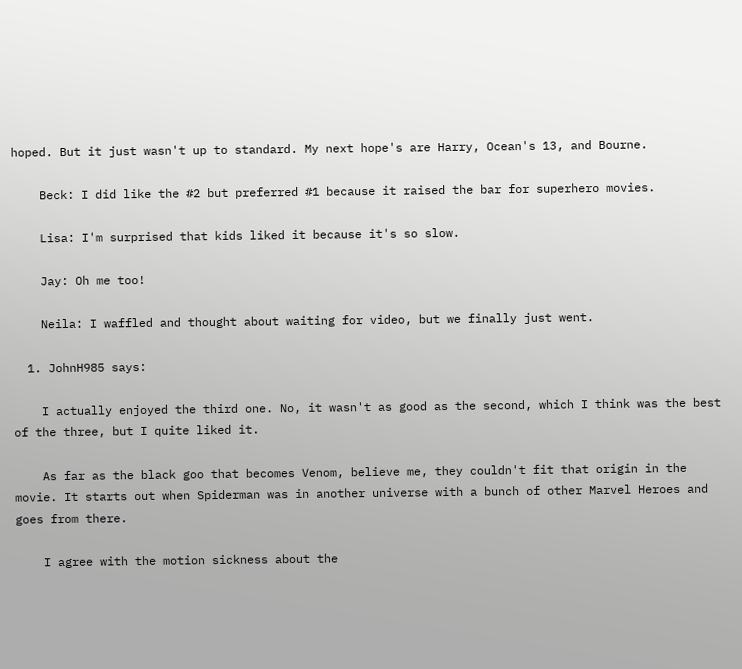hoped. But it just wasn't up to standard. My next hope's are Harry, Ocean's 13, and Bourne.

    Beck: I did like the #2 but preferred #1 because it raised the bar for superhero movies.

    Lisa: I'm surprised that kids liked it because it's so slow.

    Jay: Oh me too!

    Neila: I waffled and thought about waiting for video, but we finally just went.

  1. JohnH985 says:

    I actually enjoyed the third one. No, it wasn't as good as the second, which I think was the best of the three, but I quite liked it.

    As far as the black goo that becomes Venom, believe me, they couldn't fit that origin in the movie. It starts out when Spiderman was in another universe with a bunch of other Marvel Heroes and goes from there.

    I agree with the motion sickness about the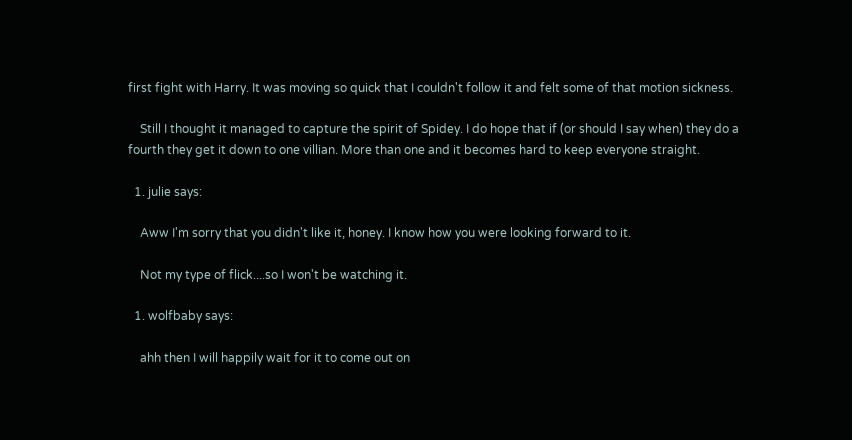first fight with Harry. It was moving so quick that I couldn't follow it and felt some of that motion sickness.

    Still I thought it managed to capture the spirit of Spidey. I do hope that if (or should I say when) they do a fourth they get it down to one villian. More than one and it becomes hard to keep everyone straight.

  1. julie says:

    Aww I'm sorry that you didn't like it, honey. I know how you were looking forward to it.

    Not my type of flick....so I won't be watching it.

  1. wolfbaby says:

    ahh then I will happily wait for it to come out on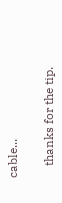cable...

    thanks for the tip.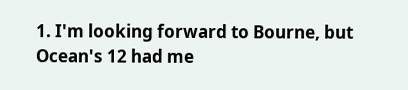1. I'm looking forward to Bourne, but Ocean's 12 had me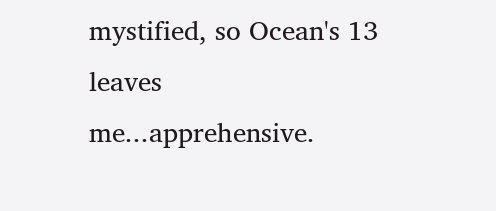mystified, so Ocean's 13 leaves me...apprehensive.